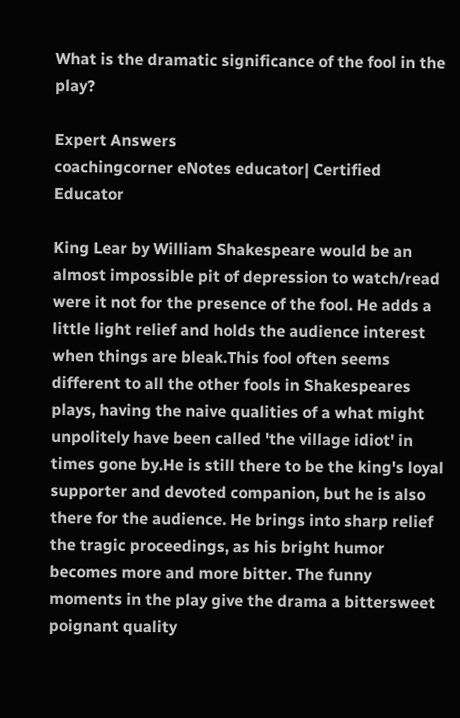What is the dramatic significance of the fool in the play?

Expert Answers
coachingcorner eNotes educator| Certified Educator

King Lear by William Shakespeare would be an almost impossible pit of depression to watch/read were it not for the presence of the fool. He adds a little light relief and holds the audience interest when things are bleak.This fool often seems different to all the other fools in Shakespeares plays, having the naive qualities of a what might unpolitely have been called 'the village idiot' in times gone by.He is still there to be the king's loyal supporter and devoted companion, but he is also there for the audience. He brings into sharp relief the tragic proceedings, as his bright humor becomes more and more bitter. The funny moments in the play give the drama a bittersweet poignant quality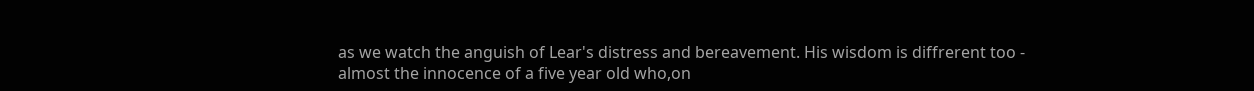as we watch the anguish of Lear's distress and bereavement. His wisdom is diffrerent too - almost the innocence of a five year old who,on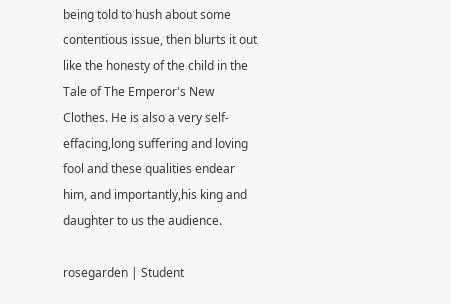being told to hush about some contentious issue, then blurts it out like the honesty of the child in the Tale of The Emperor's New Clothes. He is also a very self-effacing,long suffering and loving fool and these qualities endear him, and importantly,his king and daughter to us the audience.

rosegarden | Student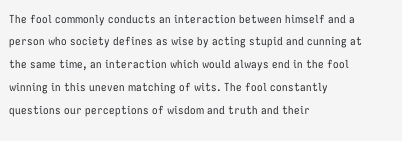The fool commonly conducts an interaction between himself and a person who society defines as wise by acting stupid and cunning at the same time, an interaction which would always end in the fool winning in this uneven matching of wits. The fool constantly questions our perceptions of wisdom and truth and their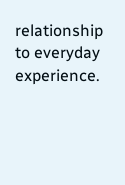relationship to everyday experience.